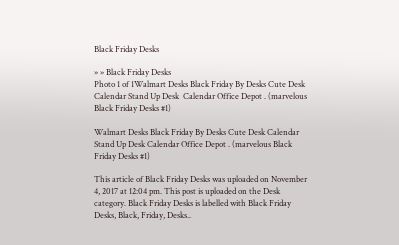Black Friday Desks

» » Black Friday Desks
Photo 1 of 1Walmart Desks Black Friday By Desks Cute Desk Calendar Stand Up Desk  Calendar Office Depot . (marvelous Black Friday Desks #1)

Walmart Desks Black Friday By Desks Cute Desk Calendar Stand Up Desk Calendar Office Depot . (marvelous Black Friday Desks #1)

This article of Black Friday Desks was uploaded on November 4, 2017 at 12:04 pm. This post is uploaded on the Desk category. Black Friday Desks is labelled with Black Friday Desks, Black, Friday, Desks..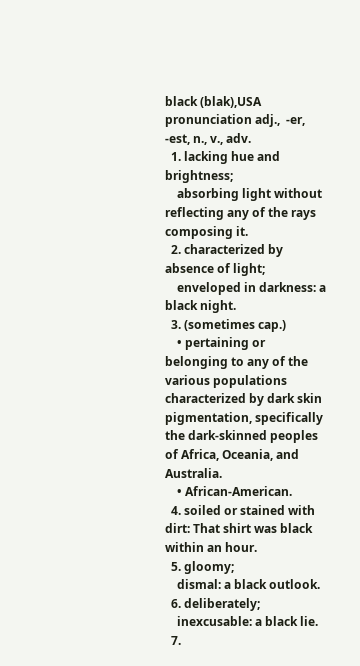black (blak),USA pronunciation adj.,  -er, -est, n., v., adv.
  1. lacking hue and brightness;
    absorbing light without reflecting any of the rays composing it.
  2. characterized by absence of light;
    enveloped in darkness: a black night.
  3. (sometimes cap.)
    • pertaining or belonging to any of the various populations characterized by dark skin pigmentation, specifically the dark-skinned peoples of Africa, Oceania, and Australia.
    • African-American.
  4. soiled or stained with dirt: That shirt was black within an hour.
  5. gloomy;
    dismal: a black outlook.
  6. deliberately;
    inexcusable: a black lie.
  7.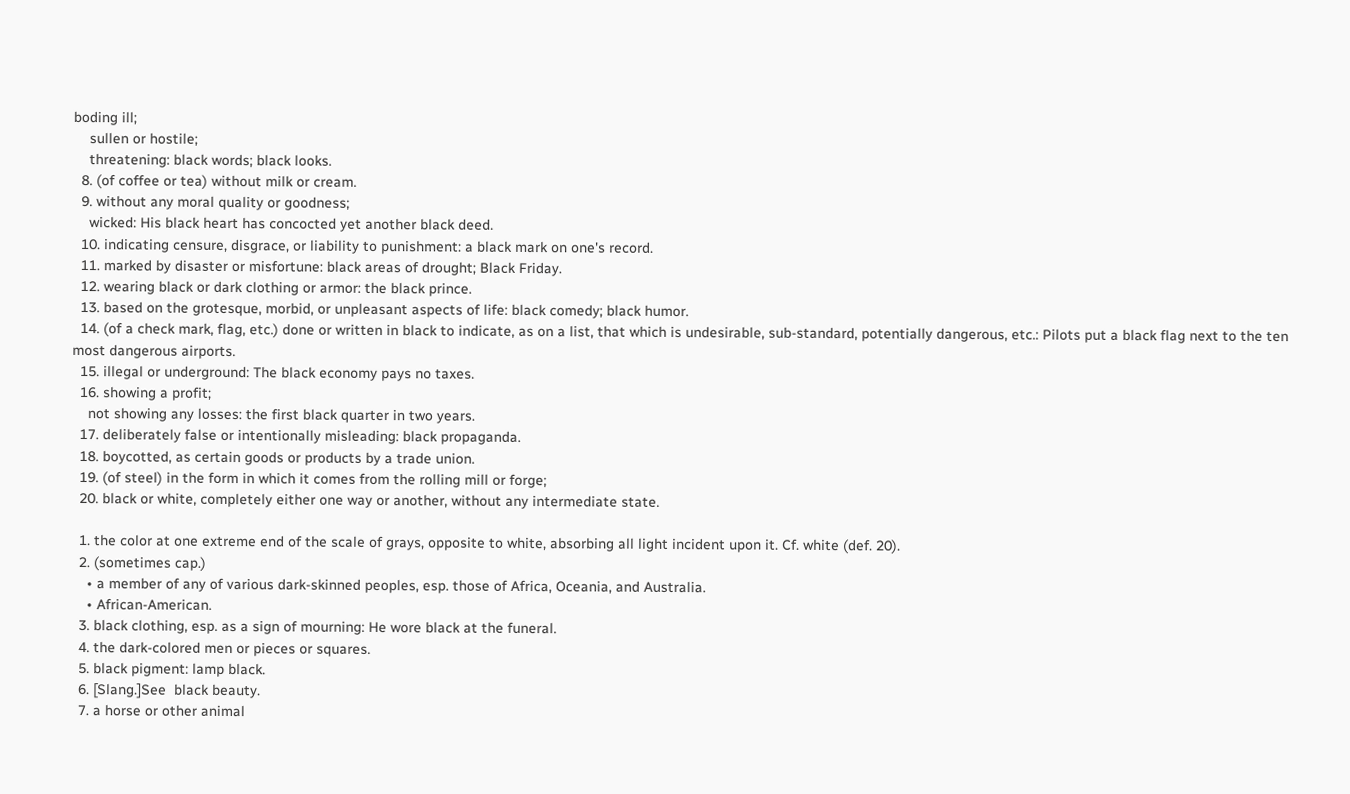boding ill;
    sullen or hostile;
    threatening: black words; black looks.
  8. (of coffee or tea) without milk or cream.
  9. without any moral quality or goodness;
    wicked: His black heart has concocted yet another black deed.
  10. indicating censure, disgrace, or liability to punishment: a black mark on one's record.
  11. marked by disaster or misfortune: black areas of drought; Black Friday.
  12. wearing black or dark clothing or armor: the black prince.
  13. based on the grotesque, morbid, or unpleasant aspects of life: black comedy; black humor.
  14. (of a check mark, flag, etc.) done or written in black to indicate, as on a list, that which is undesirable, sub-standard, potentially dangerous, etc.: Pilots put a black flag next to the ten most dangerous airports.
  15. illegal or underground: The black economy pays no taxes.
  16. showing a profit;
    not showing any losses: the first black quarter in two years.
  17. deliberately false or intentionally misleading: black propaganda.
  18. boycotted, as certain goods or products by a trade union.
  19. (of steel) in the form in which it comes from the rolling mill or forge;
  20. black or white, completely either one way or another, without any intermediate state.

  1. the color at one extreme end of the scale of grays, opposite to white, absorbing all light incident upon it. Cf. white (def. 20).
  2. (sometimes cap.)
    • a member of any of various dark-skinned peoples, esp. those of Africa, Oceania, and Australia.
    • African-American.
  3. black clothing, esp. as a sign of mourning: He wore black at the funeral.
  4. the dark-colored men or pieces or squares.
  5. black pigment: lamp black.
  6. [Slang.]See  black beauty.
  7. a horse or other animal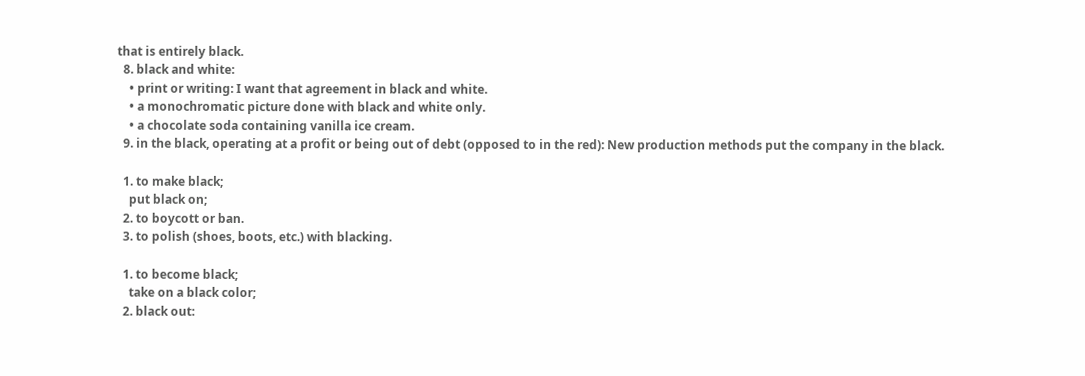that is entirely black.
  8. black and white:
    • print or writing: I want that agreement in black and white.
    • a monochromatic picture done with black and white only.
    • a chocolate soda containing vanilla ice cream.
  9. in the black, operating at a profit or being out of debt (opposed to in the red): New production methods put the company in the black.

  1. to make black;
    put black on;
  2. to boycott or ban.
  3. to polish (shoes, boots, etc.) with blacking.

  1. to become black;
    take on a black color;
  2. black out: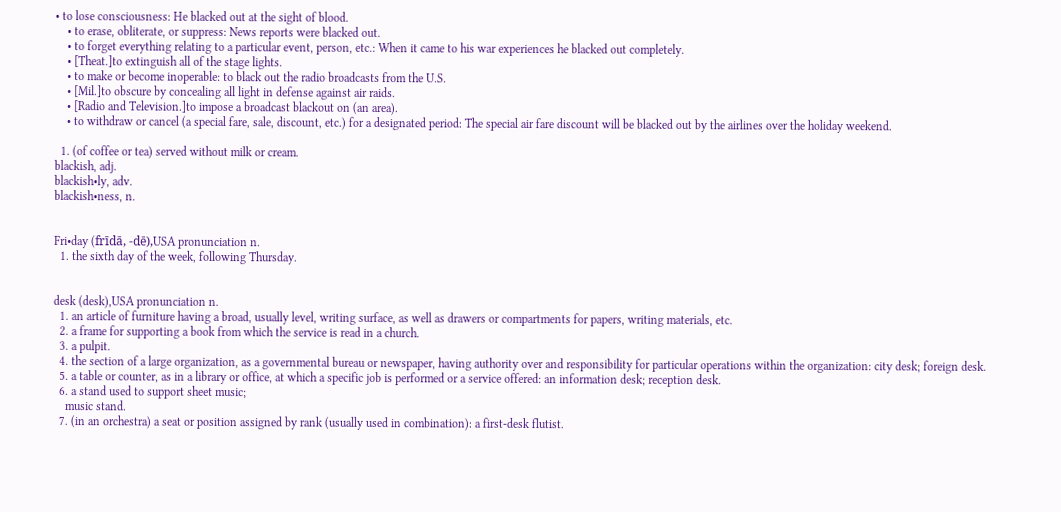• to lose consciousness: He blacked out at the sight of blood.
    • to erase, obliterate, or suppress: News reports were blacked out.
    • to forget everything relating to a particular event, person, etc.: When it came to his war experiences he blacked out completely.
    • [Theat.]to extinguish all of the stage lights.
    • to make or become inoperable: to black out the radio broadcasts from the U.S.
    • [Mil.]to obscure by concealing all light in defense against air raids.
    • [Radio and Television.]to impose a broadcast blackout on (an area).
    • to withdraw or cancel (a special fare, sale, discount, etc.) for a designated period: The special air fare discount will be blacked out by the airlines over the holiday weekend.

  1. (of coffee or tea) served without milk or cream.
blackish, adj.
blackish•ly, adv.
blackish•ness, n.


Fri•day (frīdā, -dē),USA pronunciation n.
  1. the sixth day of the week, following Thursday.


desk (desk),USA pronunciation n.
  1. an article of furniture having a broad, usually level, writing surface, as well as drawers or compartments for papers, writing materials, etc.
  2. a frame for supporting a book from which the service is read in a church.
  3. a pulpit.
  4. the section of a large organization, as a governmental bureau or newspaper, having authority over and responsibility for particular operations within the organization: city desk; foreign desk.
  5. a table or counter, as in a library or office, at which a specific job is performed or a service offered: an information desk; reception desk.
  6. a stand used to support sheet music;
    music stand.
  7. (in an orchestra) a seat or position assigned by rank (usually used in combination): a first-desk flutist.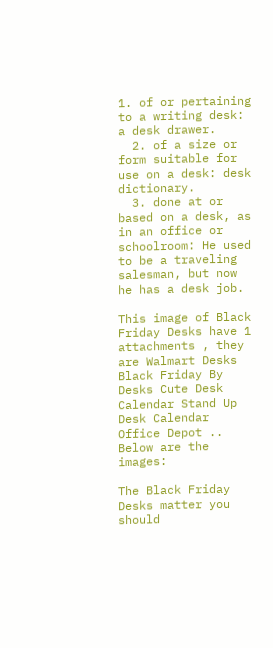1. of or pertaining to a writing desk: a desk drawer.
  2. of a size or form suitable for use on a desk: desk dictionary.
  3. done at or based on a desk, as in an office or schoolroom: He used to be a traveling salesman, but now he has a desk job.

This image of Black Friday Desks have 1 attachments , they are Walmart Desks Black Friday By Desks Cute Desk Calendar Stand Up Desk Calendar Office Depot .. Below are the images:

The Black Friday Desks matter you should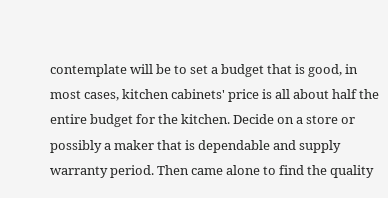contemplate will be to set a budget that is good, in most cases, kitchen cabinets' price is all about half the entire budget for the kitchen. Decide on a store or possibly a maker that is dependable and supply warranty period. Then came alone to find the quality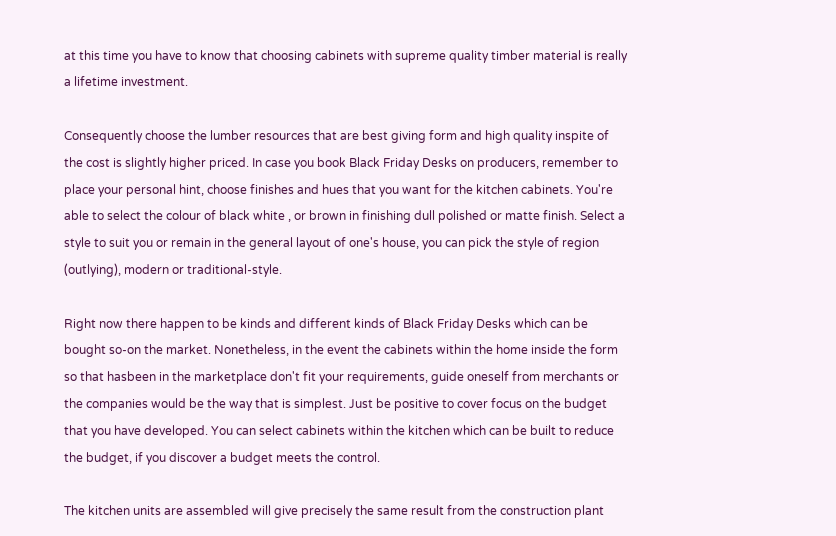at this time you have to know that choosing cabinets with supreme quality timber material is really a lifetime investment.

Consequently choose the lumber resources that are best giving form and high quality inspite of the cost is slightly higher priced. In case you book Black Friday Desks on producers, remember to place your personal hint, choose finishes and hues that you want for the kitchen cabinets. You're able to select the colour of black white , or brown in finishing dull polished or matte finish. Select a style to suit you or remain in the general layout of one's house, you can pick the style of region (outlying), modern or traditional-style.

Right now there happen to be kinds and different kinds of Black Friday Desks which can be bought so-on the market. Nonetheless, in the event the cabinets within the home inside the form so that hasbeen in the marketplace don't fit your requirements, guide oneself from merchants or the companies would be the way that is simplest. Just be positive to cover focus on the budget that you have developed. You can select cabinets within the kitchen which can be built to reduce the budget, if you discover a budget meets the control.

The kitchen units are assembled will give precisely the same result from the construction plant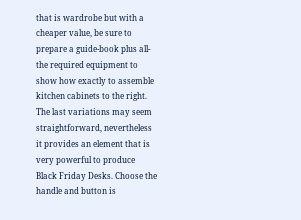that is wardrobe but with a cheaper value, be sure to prepare a guide-book plus all-the required equipment to show how exactly to assemble kitchen cabinets to the right. The last variations may seem straightforward, nevertheless it provides an element that is very powerful to produce Black Friday Desks. Choose the handle and button is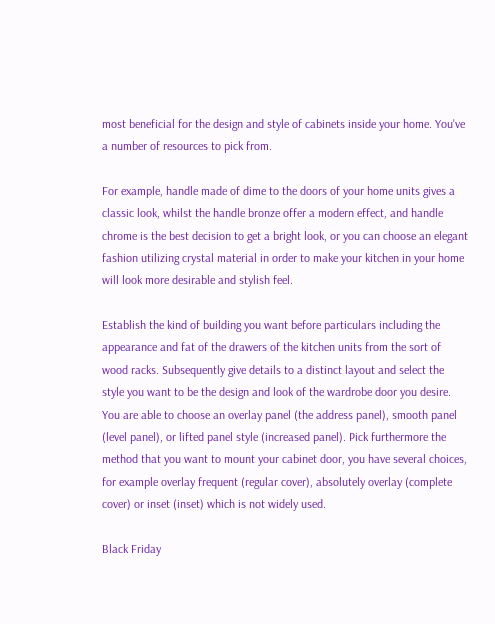most beneficial for the design and style of cabinets inside your home. You've a number of resources to pick from.

For example, handle made of dime to the doors of your home units gives a classic look, whilst the handle bronze offer a modern effect, and handle chrome is the best decision to get a bright look, or you can choose an elegant fashion utilizing crystal material in order to make your kitchen in your home will look more desirable and stylish feel.

Establish the kind of building you want before particulars including the appearance and fat of the drawers of the kitchen units from the sort of wood racks. Subsequently give details to a distinct layout and select the style you want to be the design and look of the wardrobe door you desire. You are able to choose an overlay panel (the address panel), smooth panel (level panel), or lifted panel style (increased panel). Pick furthermore the method that you want to mount your cabinet door, you have several choices, for example overlay frequent (regular cover), absolutely overlay (complete cover) or inset (inset) which is not widely used.

Black Friday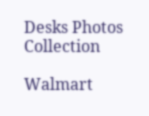Desks Photos Collection

Walmart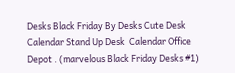Desks Black Friday By Desks Cute Desk Calendar Stand Up Desk  Calendar Office Depot . (marvelous Black Friday Desks #1)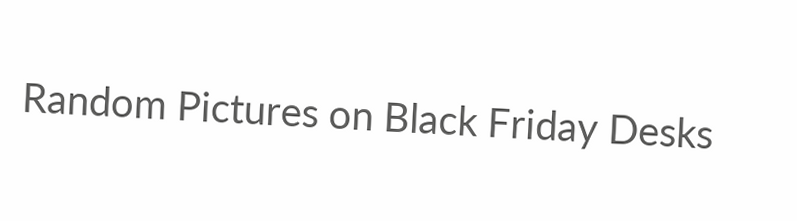Random Pictures on Black Friday Desks